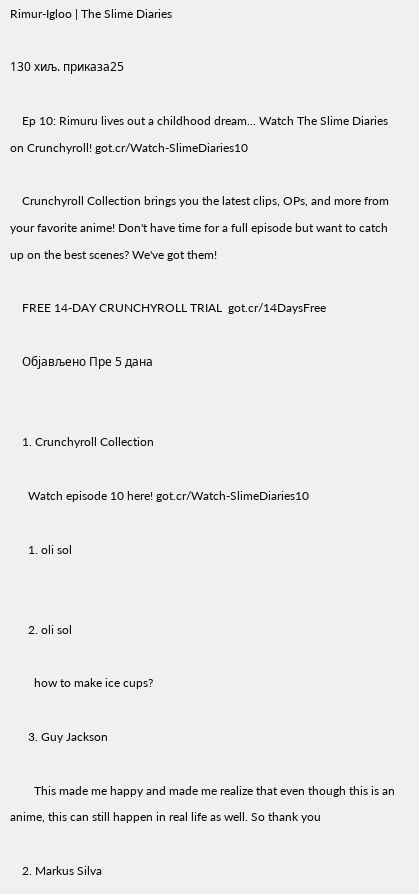Rimur-Igloo | The Slime Diaries

130 хиљ. приказа25

    Ep 10: Rimuru lives out a childhood dream... Watch The Slime Diaries on Crunchyroll! got.cr/Watch-SlimeDiaries10

    Crunchyroll Collection brings you the latest clips, OPs, and more from your favorite anime! Don't have time for a full episode but want to catch up on the best scenes? We've got them!

    FREE 14-DAY CRUNCHYROLL TRIAL  got.cr/14DaysFree

    Објављено Пре 5 дана


    1. Crunchyroll Collection

      Watch episode 10 here! got.cr/Watch-SlimeDiaries10

      1. oli sol


      2. oli sol

        how to make ice cups?

      3. Guy Jackson

        This made me happy and made me realize that even though this is an anime, this can still happen in real life as well. So thank you

    2. Markus Silva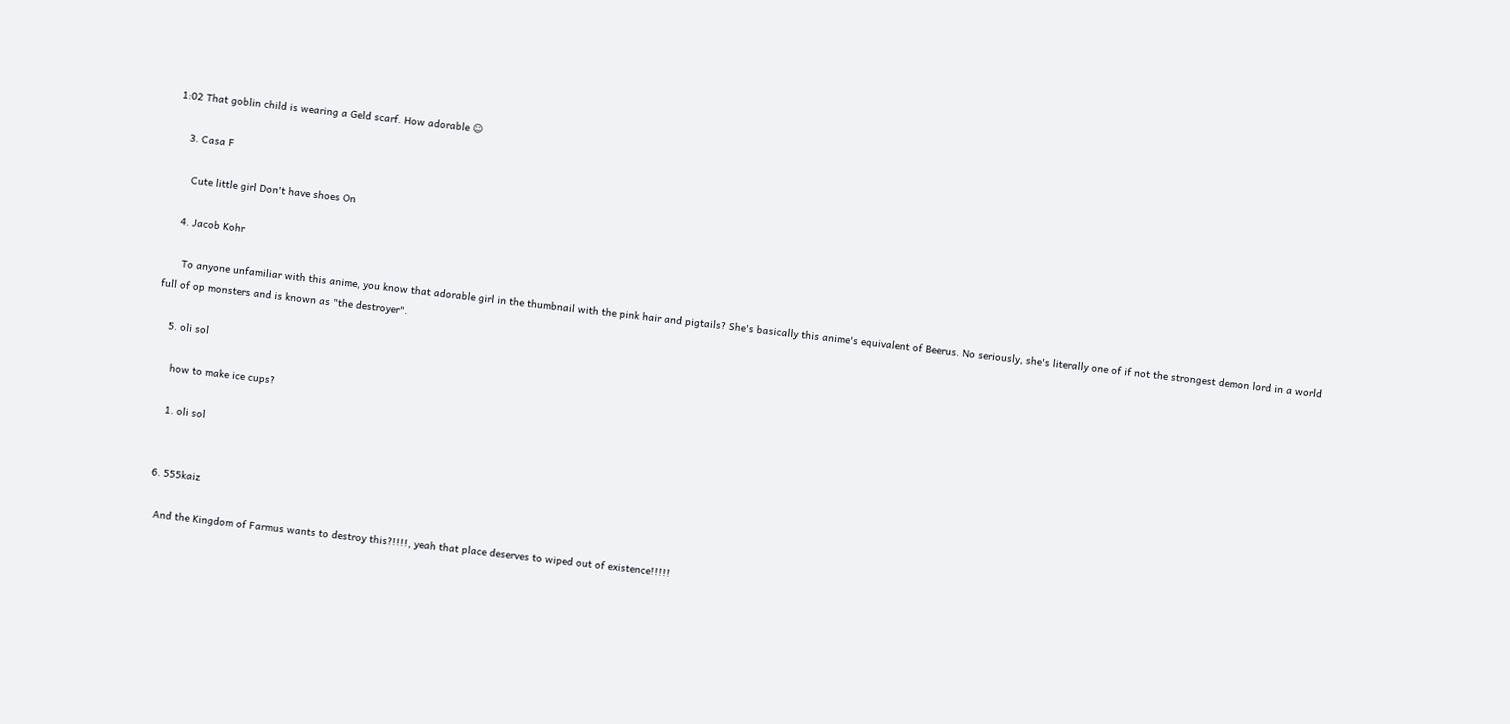1:02 That goblin child is wearing a Geld scarf. How adorable ☺

    3. Casa F

      Cute little girl Don't have shoes On

    4. Jacob Kohr

      To anyone unfamiliar with this anime, you know that adorable girl in the thumbnail with the pink hair and pigtails? She's basically this anime's equivalent of Beerus. No seriously, she's literally one of if not the strongest demon lord in a world full of op monsters and is known as "the destroyer".

    5. oli sol

      how to make ice cups?

      1. oli sol


    6. 555kaiz

      And the Kingdom of Farmus wants to destroy this?!!!!, yeah that place deserves to wiped out of existence!!!!!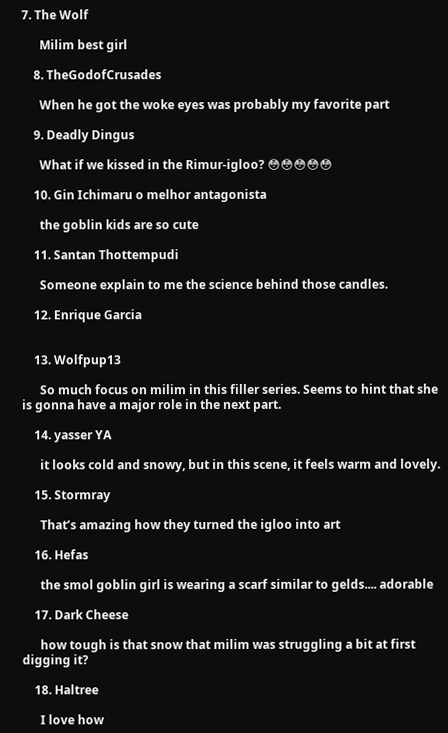7. The Wolf

      Milim best girl

    8. TheGodofCrusades

      When he got the woke eyes was probably my favorite part

    9. Deadly Dingus

      What if we kissed in the Rimur-igloo? 😳😳😳😳😳

    10. Gin Ichimaru o melhor antagonista

      the goblin kids are so cute

    11. Santan Thottempudi

      Someone explain to me the science behind those candles.

    12. Enrique Garcia


    13. Wolfpup13

      So much focus on milim in this filler series. Seems to hint that she is gonna have a major role in the next part.

    14. yasser YA

      it looks cold and snowy, but in this scene, it feels warm and lovely.

    15. Stormray

      That’s amazing how they turned the igloo into art

    16. Hefas

      the smol goblin girl is wearing a scarf similar to gelds.... adorable

    17. Dark Cheese

      how tough is that snow that milim was struggling a bit at first digging it?

    18. Haltree

      I love how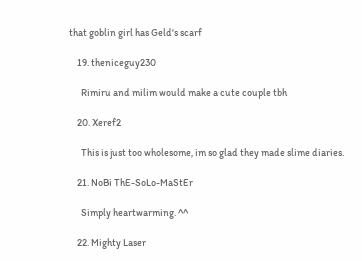that goblin girl has Geld's scarf

    19. theniceguy230

      Rimiru and milim would make a cute couple tbh

    20. Xeref2

      This is just too wholesome, im so glad they made slime diaries.

    21. NoBi ThE-SoLo-MaStEr

      Simply heartwarming. ^^

    22. Mighty Laser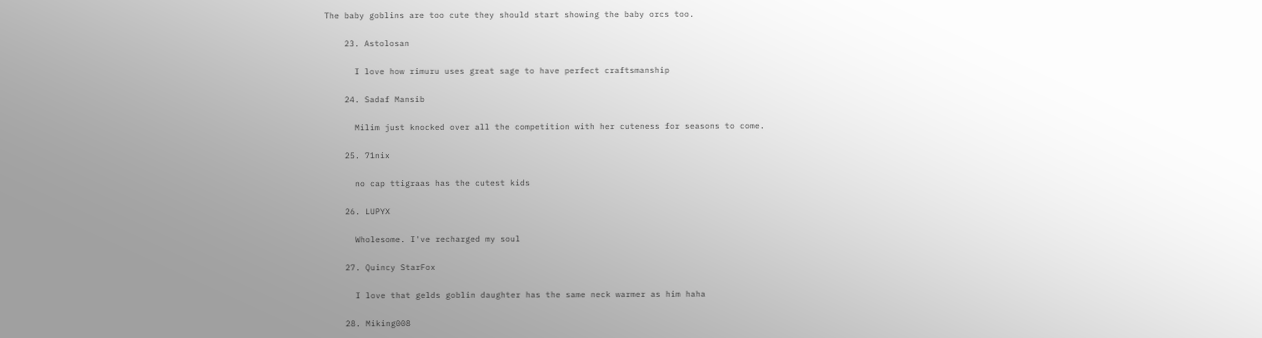The baby goblins are too cute they should start showing the baby orcs too.

    23. Astolosan

      I love how rimuru uses great sage to have perfect craftsmanship

    24. Sadaf Mansib

      Milim just knocked over all the competition with her cuteness for seasons to come.

    25. 71nix

      no cap ttigraas has the cutest kids

    26. LUPYX

      Wholesome. I've recharged my soul

    27. Quincy StarFox

      I love that gelds goblin daughter has the same neck warmer as him haha

    28. Miking008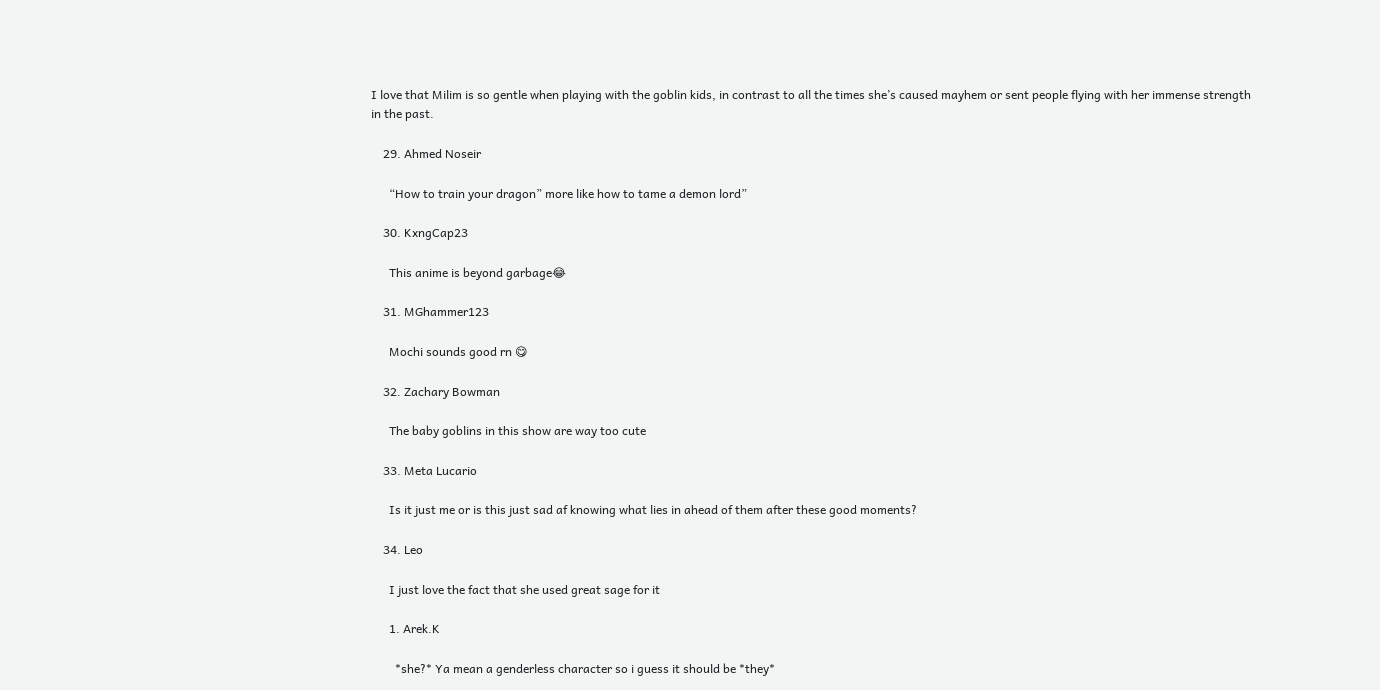I love that Milim is so gentle when playing with the goblin kids, in contrast to all the times she’s caused mayhem or sent people flying with her immense strength in the past.

    29. Ahmed Noseir

      “How to train your dragon” more like how to tame a demon lord”

    30. KxngCap23

      This anime is beyond garbage😂

    31. MGhammer123

      Mochi sounds good rn 😋

    32. Zachary Bowman

      The baby goblins in this show are way too cute

    33. Meta Lucario

      Is it just me or is this just sad af knowing what lies in ahead of them after these good moments?

    34. Leo

      I just love the fact that she used great sage for it

      1. Arek.K

        *she?* Ya mean a genderless character so i guess it should be *they*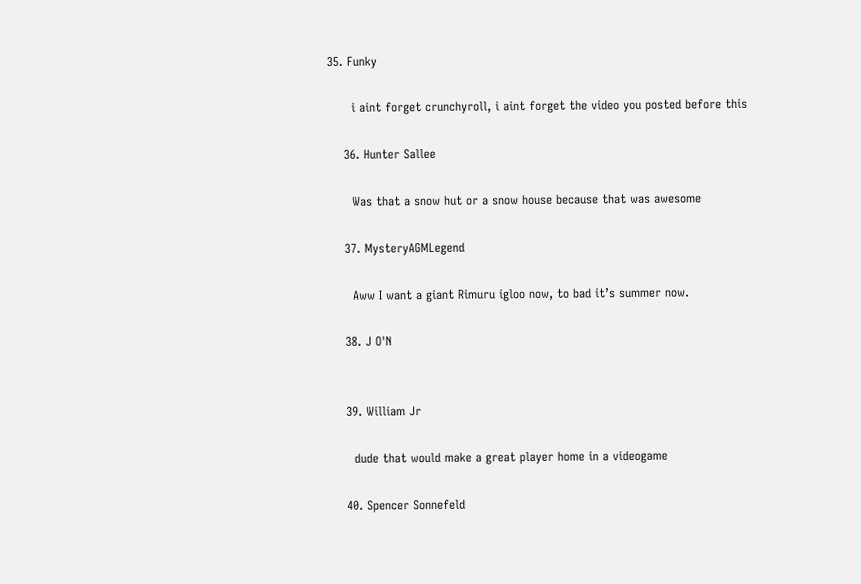35. Funky

      i aint forget crunchyroll, i aint forget the video you posted before this

    36. Hunter Sallee

      Was that a snow hut or a snow house because that was awesome

    37. MysteryAGMLegend

      Aww I want a giant Rimuru igloo now, to bad it’s summer now.

    38. J O'N


    39. William Jr

      dude that would make a great player home in a videogame

    40. Spencer Sonnefeld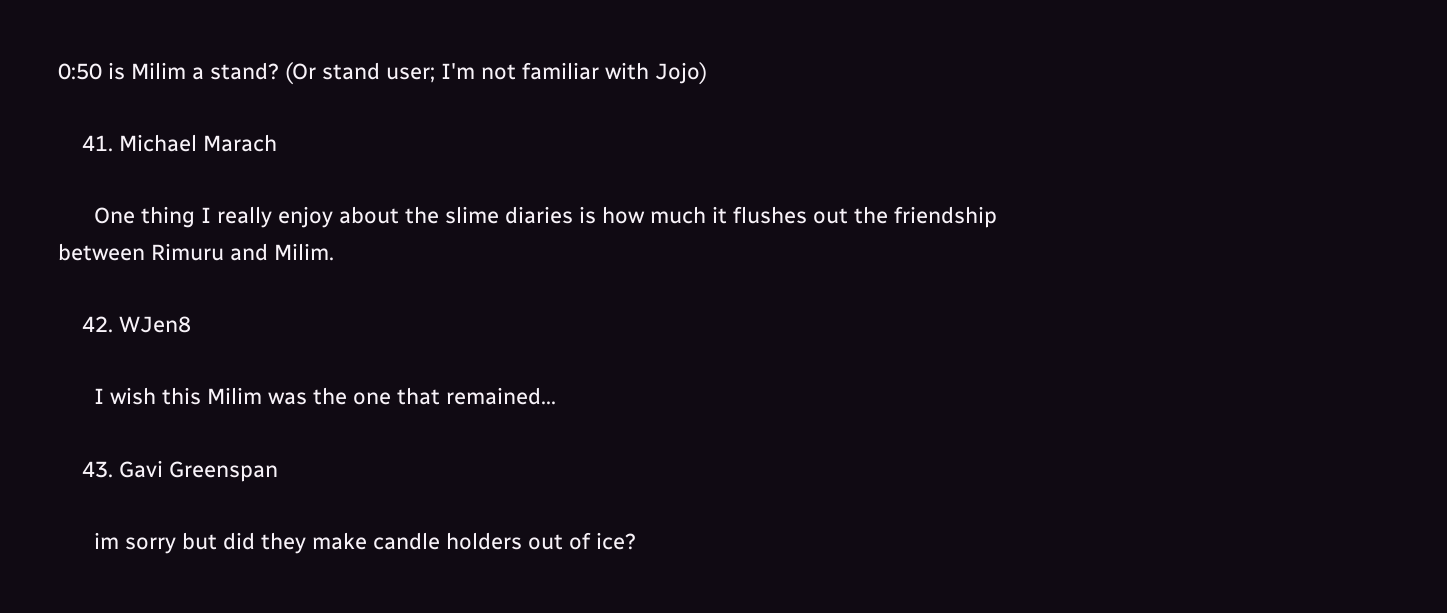0:50 is Milim a stand? (Or stand user; I'm not familiar with Jojo)

    41. Michael Marach

      One thing I really enjoy about the slime diaries is how much it flushes out the friendship between Rimuru and Milim.

    42. WJen8

      I wish this Milim was the one that remained...

    43. Gavi Greenspan

      im sorry but did they make candle holders out of ice?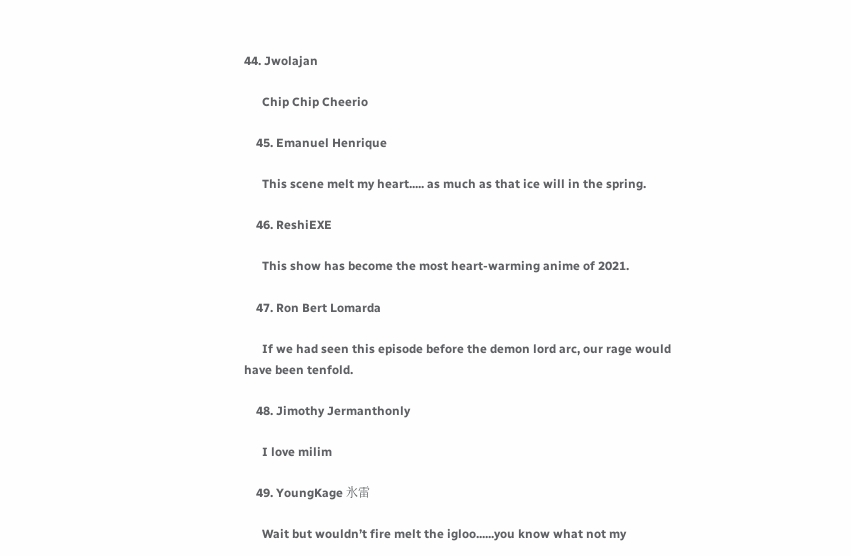44. Jwolajan

      Chip Chip Cheerio

    45. Emanuel Henrique

      This scene melt my heart..... as much as that ice will in the spring.

    46. ReshiEXE

      This show has become the most heart-warming anime of 2021.

    47. Ron Bert Lomarda

      If we had seen this episode before the demon lord arc, our rage would have been tenfold.

    48. Jimothy Jermanthonly

      I love milim

    49. YoungKage 氷雷

      Wait but wouldn’t fire melt the igloo......you know what not my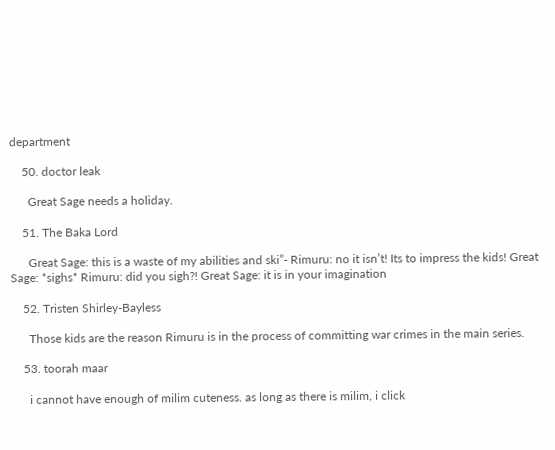department

    50. doctor leak

      Great Sage needs a holiday.

    51. The Baka Lord

      Great Sage: this is a waste of my abilities and ski”- Rimuru: no it isn’t! Its to impress the kids! Great Sage: *sighs* Rimuru: did you sigh?! Great Sage: it is in your imagination

    52. Tristen Shirley-Bayless

      Those kids are the reason Rimuru is in the process of committing war crimes in the main series.

    53. toorah maar

      i cannot have enough of milim cuteness. as long as there is milim, i click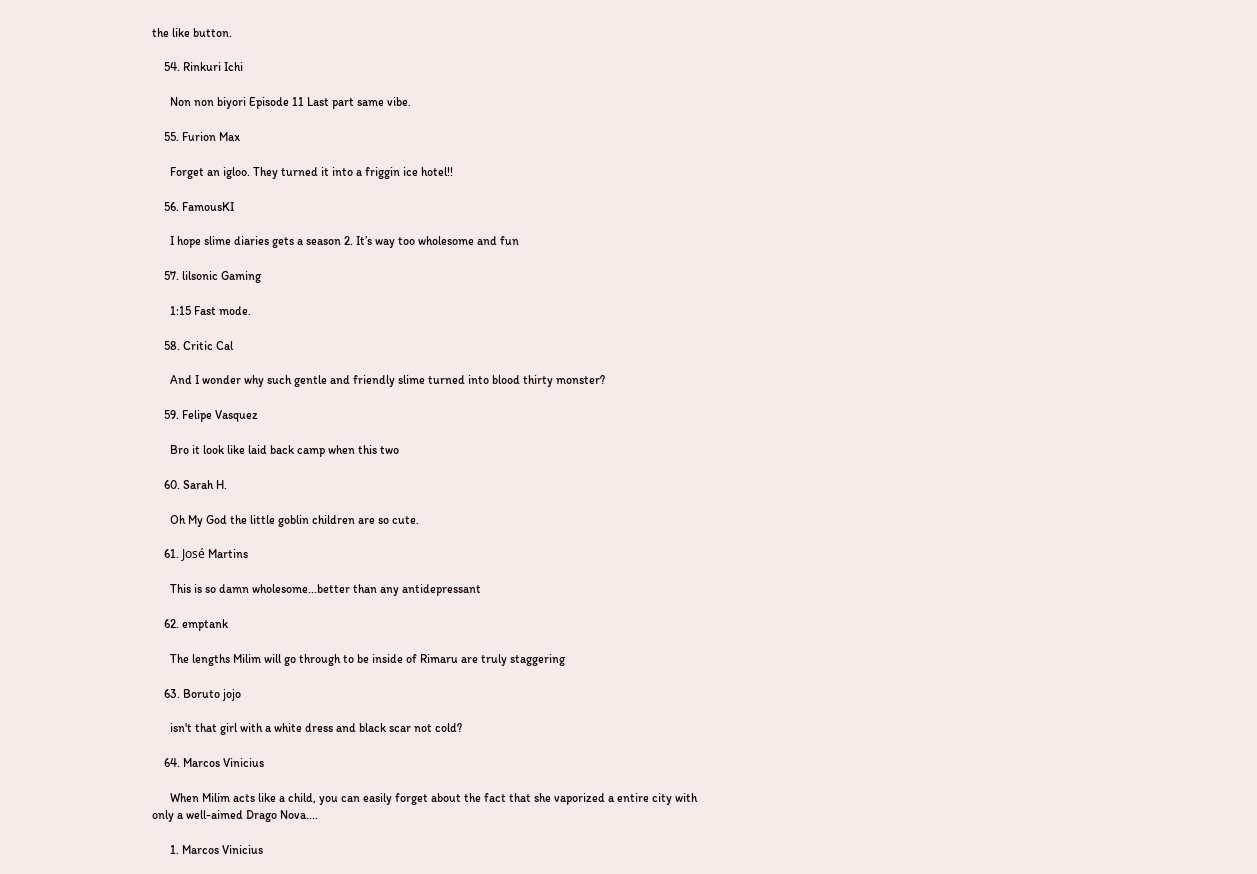the like button.

    54. Rinkuri Ichi

      Non non biyori Episode 11 Last part same vibe.

    55. Furion Max

      Forget an igloo. They turned it into a friggin ice hotel!!

    56. FamousKI

      I hope slime diaries gets a season 2. It’s way too wholesome and fun

    57. lilsonic Gaming

      1:15 Fast mode.

    58. Critic Cal

      And I wonder why such gentle and friendly slime turned into blood thirty monster?

    59. Felipe Vasquez

      Bro it look like laid back camp when this two

    60. Sarah H.

      Oh My God the little goblin children are so cute.

    61. José Martins

      This is so damn wholesome...better than any antidepressant

    62. emptank

      The lengths Milim will go through to be inside of Rimaru are truly staggering

    63. Boruto jojo

      isn't that girl with a white dress and black scar not cold?

    64. Marcos Vinicius

      When Milim acts like a child, you can easily forget about the fact that she vaporized a entire city with only a well-aimed Drago Nova....

      1. Marcos Vinicius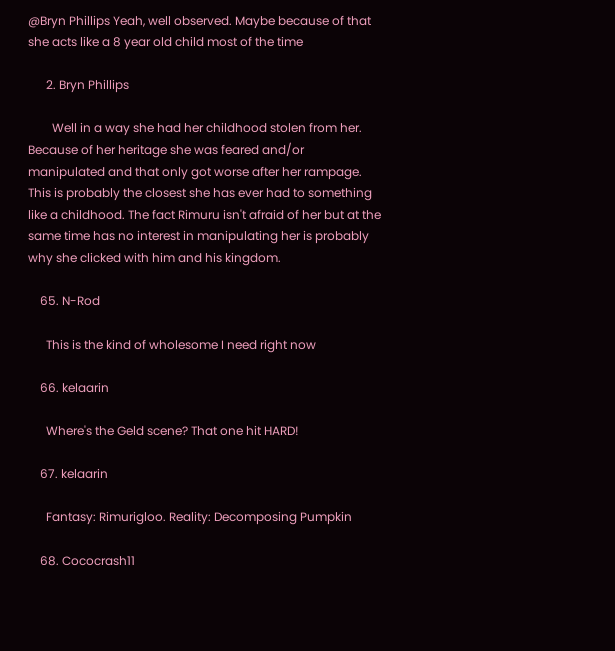@Bryn Phillips Yeah, well observed. Maybe because of that she acts like a 8 year old child most of the time

      2. Bryn Phillips

        Well in a way she had her childhood stolen from her. Because of her heritage she was feared and/or manipulated and that only got worse after her rampage. This is probably the closest she has ever had to something like a childhood. The fact Rimuru isn't afraid of her but at the same time has no interest in manipulating her is probably why she clicked with him and his kingdom.

    65. N-Rod

      This is the kind of wholesome I need right now

    66. kelaarin

      Where's the Geld scene? That one hit HARD!

    67. kelaarin

      Fantasy: Rimurigloo. Reality: Decomposing Pumpkin

    68. Cococrash11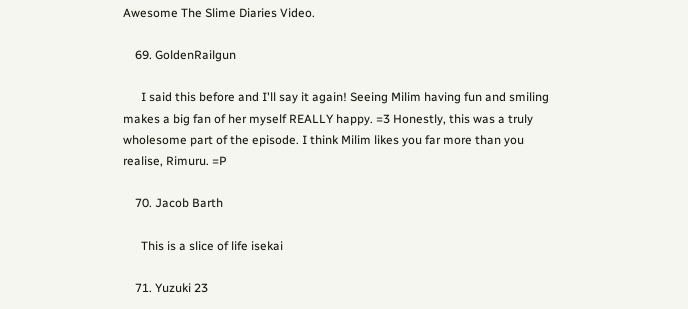Awesome The Slime Diaries Video.

    69. GoldenRailgun

      I said this before and I'll say it again! Seeing Milim having fun and smiling makes a big fan of her myself REALLY happy. =3 Honestly, this was a truly wholesome part of the episode. I think Milim likes you far more than you realise, Rimuru. =P

    70. Jacob Barth

      This is a slice of life isekai

    71. Yuzuki 23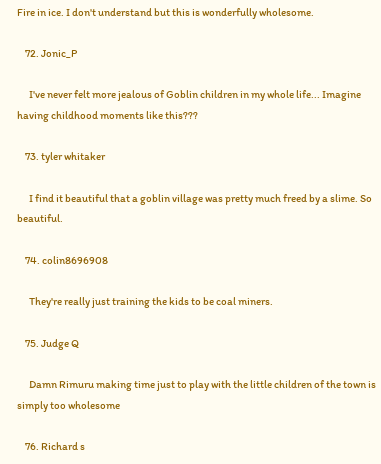Fire in ice. I don't understand but this is wonderfully wholesome.

    72. Jonic_P

      I've never felt more jealous of Goblin children in my whole life... Imagine having childhood moments like this???

    73. tyler whitaker

      I find it beautiful that a goblin village was pretty much freed by a slime. So beautiful.

    74. colin8696908

      They're really just training the kids to be coal miners.

    75. Judge Q

      Damn Rimuru making time just to play with the little children of the town is simply too wholesome

    76. Richard s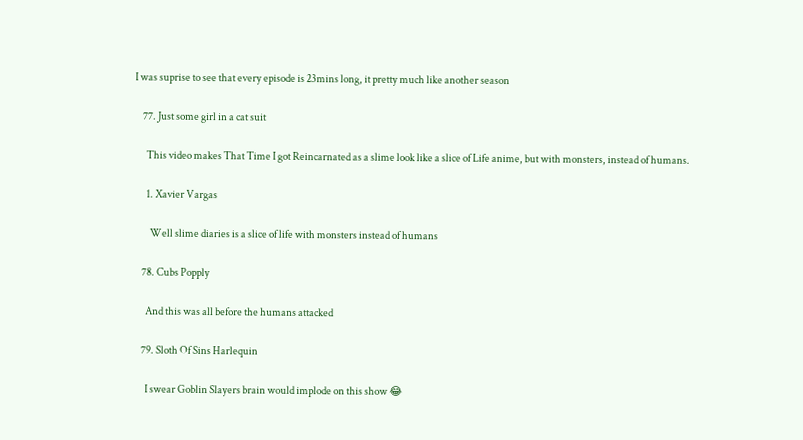I was suprise to see that every episode is 23mins long, it pretty much like another season

    77. Just some girl in a cat suit

      This video makes That Time I got Reincarnated as a slime look like a slice of Life anime, but with monsters, instead of humans.

      1. Xavier Vargas

        Well slime diaries is a slice of life with monsters instead of humans

    78. Cubs Popply

      And this was all before the humans attacked

    79. Sloth Of Sins Harlequin

      I swear Goblin Slayers brain would implode on this show 😂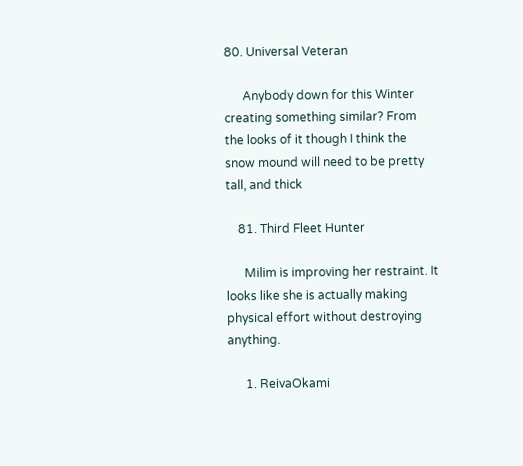80. Universal Veteran

      Anybody down for this Winter creating something similar? From the looks of it though I think the snow mound will need to be pretty tall, and thick

    81. Third Fleet Hunter

      Milim is improving her restraint. It looks like she is actually making physical effort without destroying anything.

      1. ReivaOkami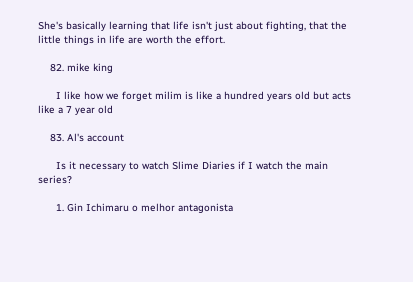She's basically learning that life isn't just about fighting, that the little things in life are worth the effort.

    82. mike king

      I like how we forget milim is like a hundred years old but acts like a 7 year old

    83. Al's account

      Is it necessary to watch Slime Diaries if I watch the main series?

      1. Gin Ichimaru o melhor antagonista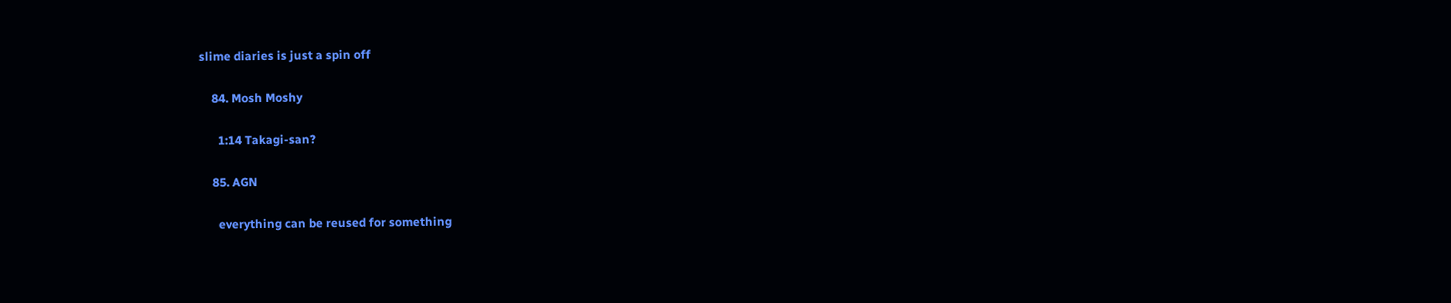slime diaries is just a spin off

    84. Mosh Moshy

      1:14 Takagi-san?

    85. AGN

      everything can be reused for something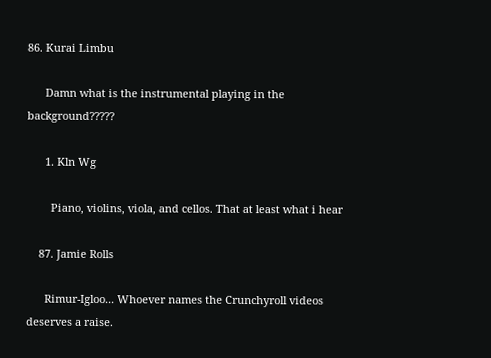86. Kurai Limbu

      Damn what is the instrumental playing in the background?????

      1. Kln Wg

        Piano, violins, viola, and cellos. That at least what i hear

    87. Jamie Rolls

      Rimur-Igloo... Whoever names the Crunchyroll videos deserves a raise.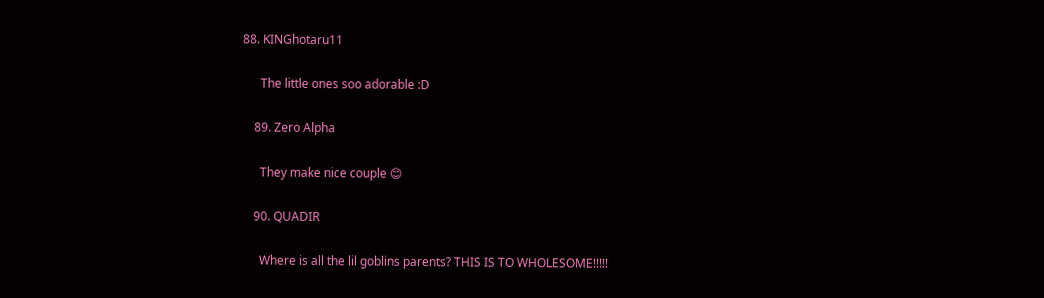88. KINGhotaru11

      The little ones soo adorable :D

    89. Zero Alpha

      They make nice couple 😊

    90. QUADIR

      Where is all the lil goblins parents? THIS IS TO WHOLESOME!!!!!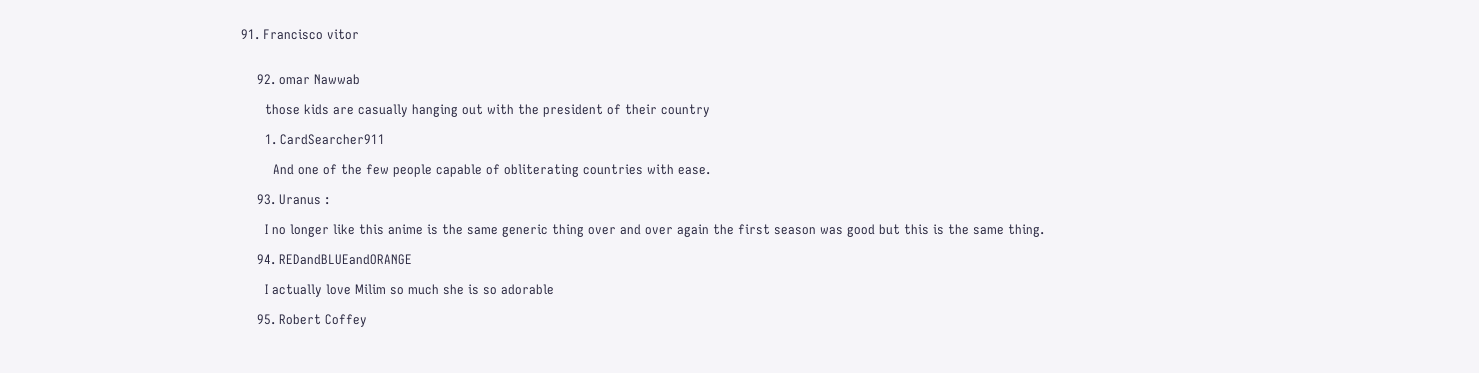91. Francisco vitor


    92. omar Nawwab

      those kids are casually hanging out with the president of their country

      1. CardSearcher911

        And one of the few people capable of obliterating countries with ease.

    93. Uranus :

      I no longer like this anime is the same generic thing over and over again the first season was good but this is the same thing.

    94. REDandBLUEandORANGE

      I actually love Milim so much she is so adorable

    95. Robert Coffey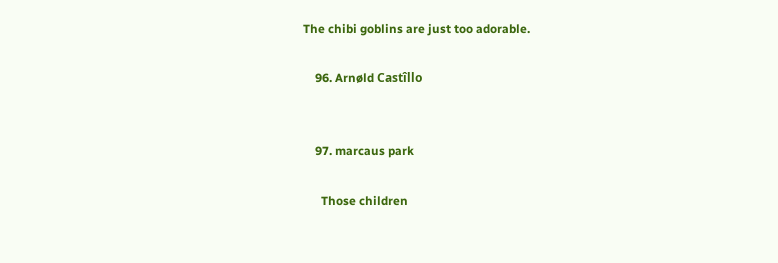The chibi goblins are just too adorable.

    96. Arnøld Castîllo


    97. marcaus park

      Those children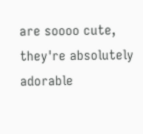are soooo cute, they're absolutely adorable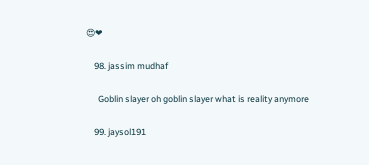😍❤

    98. jassim mudhaf

      Goblin slayer oh goblin slayer what is reality anymore

    99. jaysol191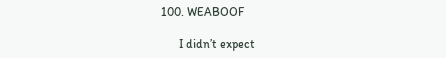100. WEABOOF

      I didn’t expect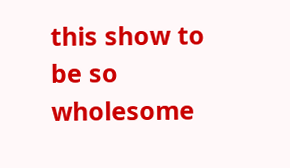this show to be so wholesome